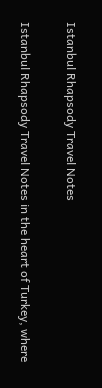Istanbul Rhapsody Travel Notes

Istanbul Rhapsody Travel Notes in the heart of Turkey, where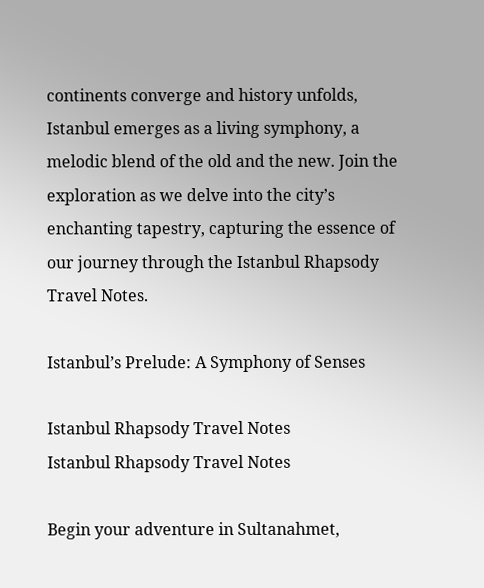continents converge and history unfolds, Istanbul emerges as a living symphony, a melodic blend of the old and the new. Join the exploration as we delve into the city’s enchanting tapestry, capturing the essence of our journey through the Istanbul Rhapsody Travel Notes.

Istanbul’s Prelude: A Symphony of Senses

Istanbul Rhapsody Travel Notes
Istanbul Rhapsody Travel Notes

Begin your adventure in Sultanahmet,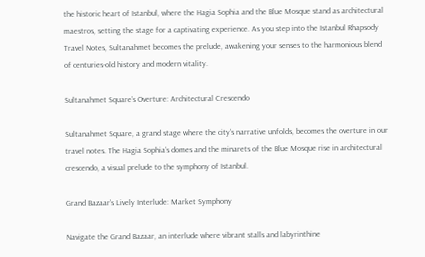the historic heart of Istanbul, where the Hagia Sophia and the Blue Mosque stand as architectural maestros, setting the stage for a captivating experience. As you step into the Istanbul Rhapsody Travel Notes, Sultanahmet becomes the prelude, awakening your senses to the harmonious blend of centuries-old history and modern vitality.

Sultanahmet Square’s Overture: Architectural Crescendo

Sultanahmet Square, a grand stage where the city’s narrative unfolds, becomes the overture in our travel notes. The Hagia Sophia’s domes and the minarets of the Blue Mosque rise in architectural crescendo, a visual prelude to the symphony of Istanbul.

Grand Bazaar’s Lively Interlude: Market Symphony

Navigate the Grand Bazaar, an interlude where vibrant stalls and labyrinthine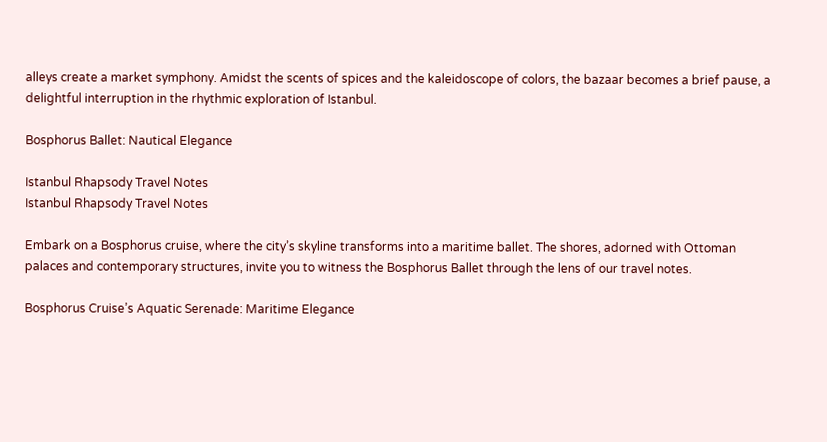alleys create a market symphony. Amidst the scents of spices and the kaleidoscope of colors, the bazaar becomes a brief pause, a delightful interruption in the rhythmic exploration of Istanbul.

Bosphorus Ballet: Nautical Elegance

Istanbul Rhapsody Travel Notes
Istanbul Rhapsody Travel Notes

Embark on a Bosphorus cruise, where the city’s skyline transforms into a maritime ballet. The shores, adorned with Ottoman palaces and contemporary structures, invite you to witness the Bosphorus Ballet through the lens of our travel notes.

Bosphorus Cruise’s Aquatic Serenade: Maritime Elegance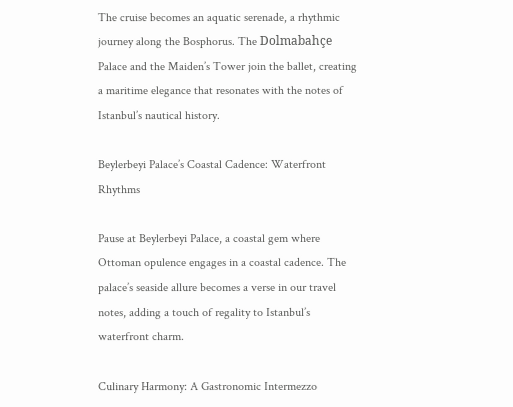The cruise becomes an aquatic serenade, a rhythmic journey along the Bosphorus. The Dolmabahçe Palace and the Maiden’s Tower join the ballet, creating a maritime elegance that resonates with the notes of Istanbul’s nautical history.

Beylerbeyi Palace’s Coastal Cadence: Waterfront Rhythms

Pause at Beylerbeyi Palace, a coastal gem where Ottoman opulence engages in a coastal cadence. The palace’s seaside allure becomes a verse in our travel notes, adding a touch of regality to Istanbul’s waterfront charm.

Culinary Harmony: A Gastronomic Intermezzo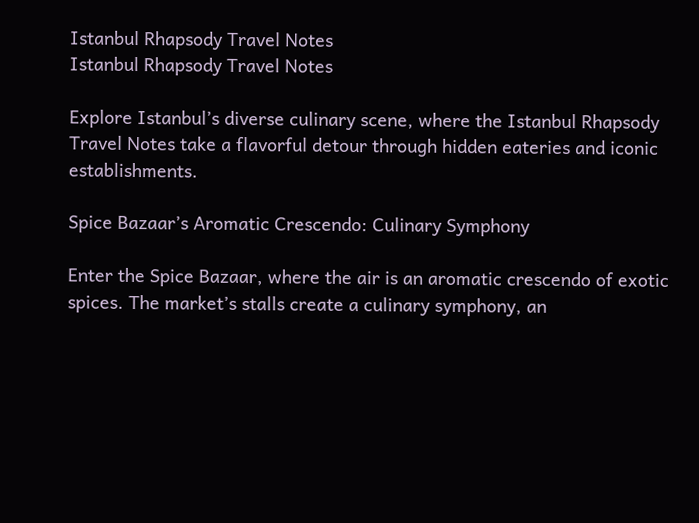Istanbul Rhapsody Travel Notes
Istanbul Rhapsody Travel Notes

Explore Istanbul’s diverse culinary scene, where the Istanbul Rhapsody Travel Notes take a flavorful detour through hidden eateries and iconic establishments.

Spice Bazaar’s Aromatic Crescendo: Culinary Symphony

Enter the Spice Bazaar, where the air is an aromatic crescendo of exotic spices. The market’s stalls create a culinary symphony, an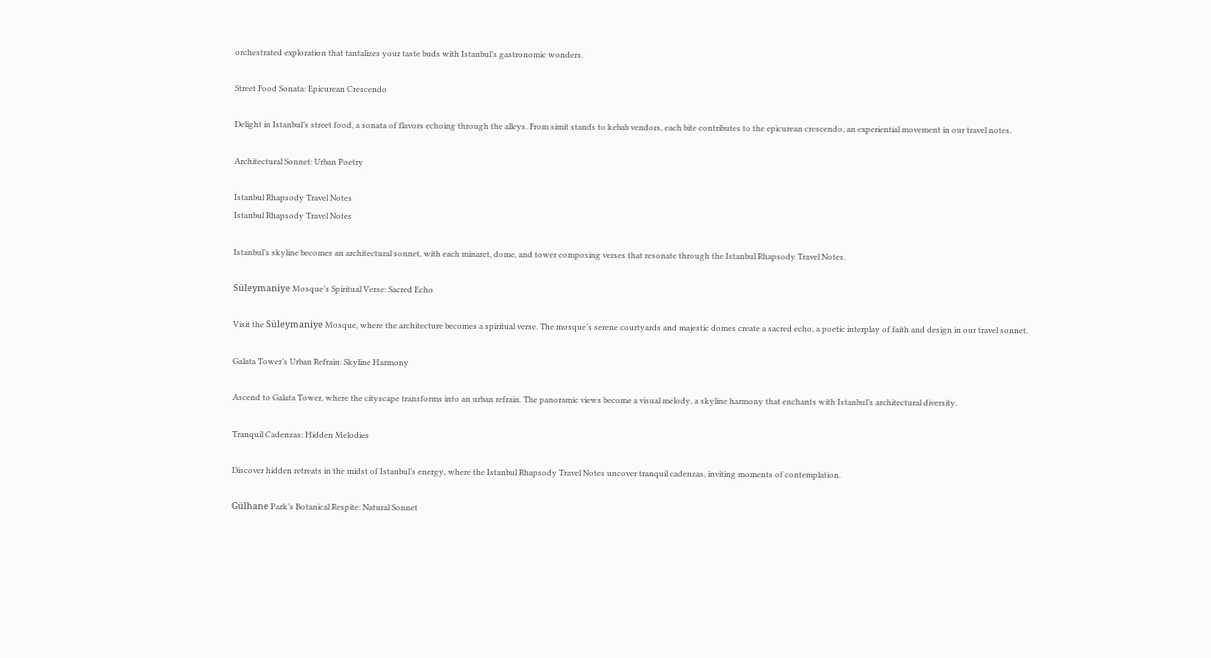orchestrated exploration that tantalizes your taste buds with Istanbul’s gastronomic wonders.

Street Food Sonata: Epicurean Crescendo

Delight in Istanbul’s street food, a sonata of flavors echoing through the alleys. From simit stands to kebab vendors, each bite contributes to the epicurean crescendo, an experiential movement in our travel notes.

Architectural Sonnet: Urban Poetry

Istanbul Rhapsody Travel Notes
Istanbul Rhapsody Travel Notes

Istanbul’s skyline becomes an architectural sonnet, with each minaret, dome, and tower composing verses that resonate through the Istanbul Rhapsody Travel Notes.

Süleymaniye Mosque’s Spiritual Verse: Sacred Echo

Visit the Süleymaniye Mosque, where the architecture becomes a spiritual verse. The mosque’s serene courtyards and majestic domes create a sacred echo, a poetic interplay of faith and design in our travel sonnet.

Galata Tower’s Urban Refrain: Skyline Harmony

Ascend to Galata Tower, where the cityscape transforms into an urban refrain. The panoramic views become a visual melody, a skyline harmony that enchants with Istanbul’s architectural diversity.

Tranquil Cadenzas: Hidden Melodies

Discover hidden retreats in the midst of Istanbul’s energy, where the Istanbul Rhapsody Travel Notes uncover tranquil cadenzas, inviting moments of contemplation.

Gülhane Park’s Botanical Respite: Natural Sonnet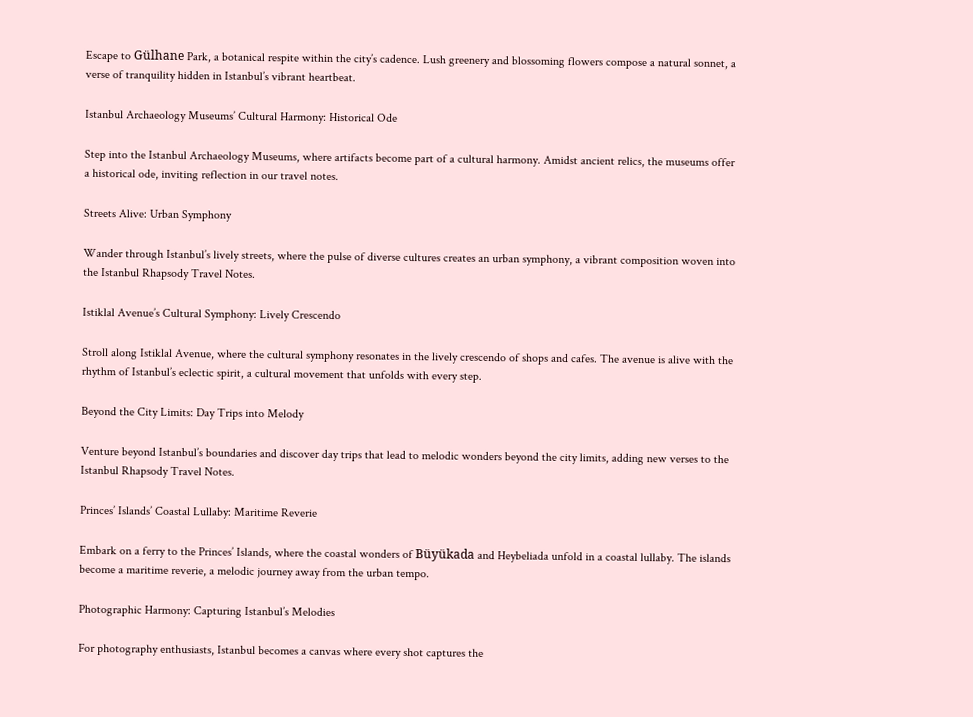Escape to Gülhane Park, a botanical respite within the city’s cadence. Lush greenery and blossoming flowers compose a natural sonnet, a verse of tranquility hidden in Istanbul’s vibrant heartbeat.

Istanbul Archaeology Museums’ Cultural Harmony: Historical Ode

Step into the Istanbul Archaeology Museums, where artifacts become part of a cultural harmony. Amidst ancient relics, the museums offer a historical ode, inviting reflection in our travel notes.

Streets Alive: Urban Symphony

Wander through Istanbul’s lively streets, where the pulse of diverse cultures creates an urban symphony, a vibrant composition woven into the Istanbul Rhapsody Travel Notes.

Istiklal Avenue’s Cultural Symphony: Lively Crescendo

Stroll along Istiklal Avenue, where the cultural symphony resonates in the lively crescendo of shops and cafes. The avenue is alive with the rhythm of Istanbul’s eclectic spirit, a cultural movement that unfolds with every step.

Beyond the City Limits: Day Trips into Melody

Venture beyond Istanbul’s boundaries and discover day trips that lead to melodic wonders beyond the city limits, adding new verses to the Istanbul Rhapsody Travel Notes.

Princes’ Islands’ Coastal Lullaby: Maritime Reverie

Embark on a ferry to the Princes’ Islands, where the coastal wonders of Büyükada and Heybeliada unfold in a coastal lullaby. The islands become a maritime reverie, a melodic journey away from the urban tempo.

Photographic Harmony: Capturing Istanbul’s Melodies

For photography enthusiasts, Istanbul becomes a canvas where every shot captures the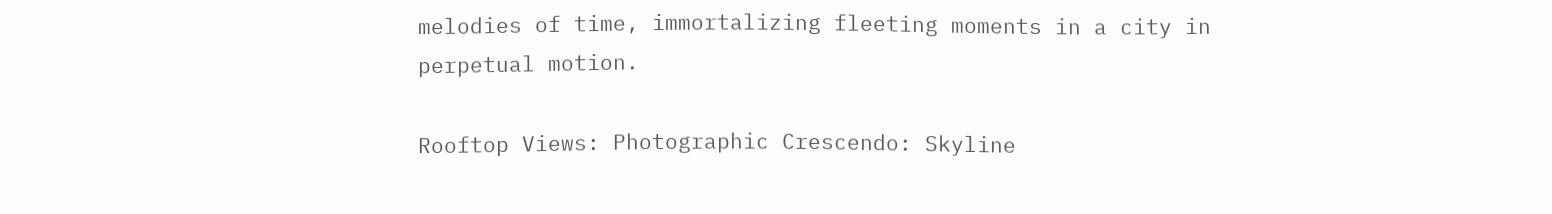melodies of time, immortalizing fleeting moments in a city in perpetual motion.

Rooftop Views: Photographic Crescendo: Skyline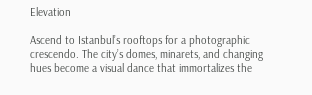Elevation

Ascend to Istanbul’s rooftops for a photographic crescendo. The city’s domes, minarets, and changing hues become a visual dance that immortalizes the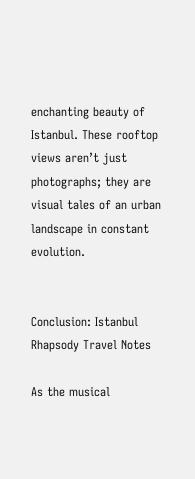enchanting beauty of Istanbul. These rooftop views aren’t just photographs; they are visual tales of an urban landscape in constant evolution.


Conclusion: Istanbul Rhapsody Travel Notes

As the musical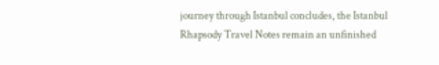journey through Istanbul concludes, the Istanbul Rhapsody Travel Notes remain an unfinished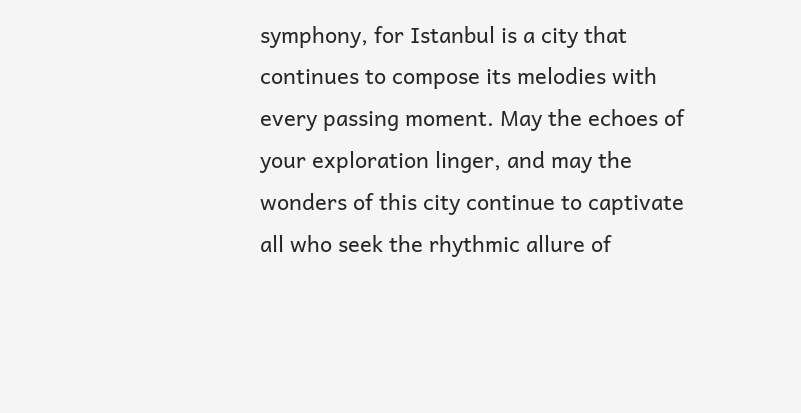symphony, for Istanbul is a city that continues to compose its melodies with every passing moment. May the echoes of your exploration linger, and may the wonders of this city continue to captivate all who seek the rhythmic allure of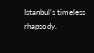Istanbul’s timeless rhapsody.